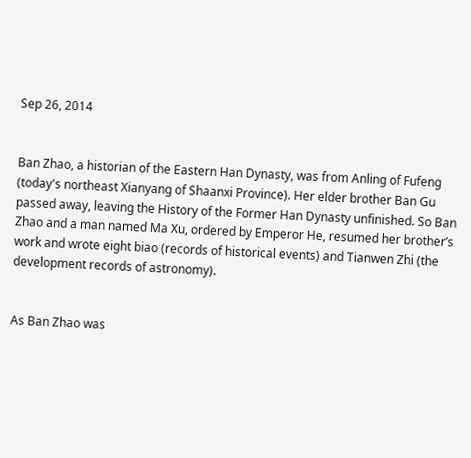Sep 26, 2014


Ban Zhao, a historian of the Eastern Han Dynasty, was from Anling of Fufeng (today's northeast Xianyang of Shaanxi Province). Her elder brother Ban Gu passed away, leaving the History of the Former Han Dynasty unfinished. So Ban Zhao and a man named Ma Xu, ordered by Emperor He, resumed her brother’s work and wrote eight biao (records of historical events) and Tianwen Zhi (the development records of astronomy).


As Ban Zhao was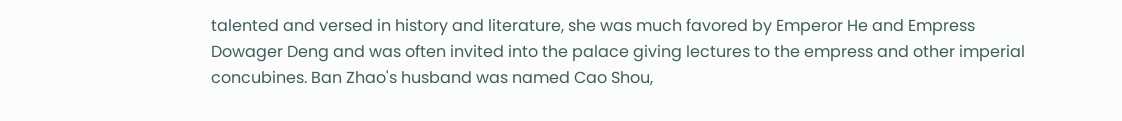talented and versed in history and literature, she was much favored by Emperor He and Empress Dowager Deng and was often invited into the palace giving lectures to the empress and other imperial concubines. Ban Zhao's husband was named Cao Shou,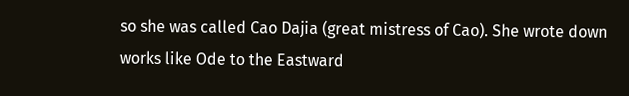so she was called Cao Dajia (great mistress of Cao). She wrote down works like Ode to the Eastward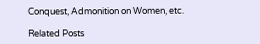Conquest, Admonition on Women, etc.

Related Posts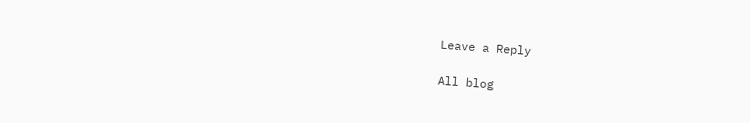Leave a Reply

All blog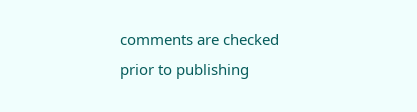comments are checked prior to publishing